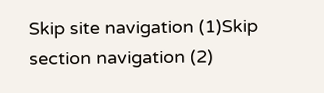Skip site navigation (1)Skip section navigation (2)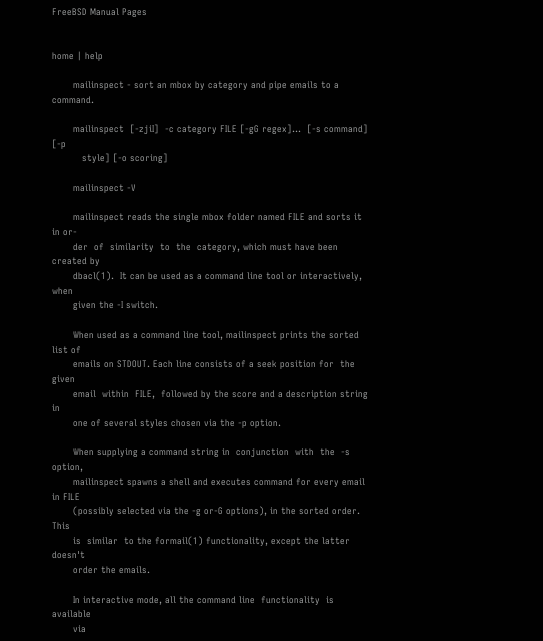FreeBSD Manual Pages


home | help

       mailinspect - sort an mbox by category and pipe emails to a command.

       mailinspect  [-zjiI]  -c category FILE [-gG regex]...  [-s command] [-p
          style] [-o scoring]

       mailinspect -V

       mailinspect reads the single mbox folder named FILE and sorts it in or-
       der  of  similarity  to  the  category, which must have been created by
       dbacl(1).  It can be used as a command line tool or interactively, when
       given the -I switch.

       When used as a command line tool, mailinspect prints the sorted list of
       emails on STDOUT. Each line consists of a seek position for  the  given
       email  within  FILE,  followed by the score and a description string in
       one of several styles chosen via the -p option.

       When supplying a command string in  conjunction  with  the  -s  option,
       mailinspect spawns a shell and executes command for every email in FILE
       (possibly selected via the -g or-G options), in the sorted order.  This
       is  similar  to the formail(1) functionality, except the latter doesn't
       order the emails.

       In interactive mode, all the command line  functionality  is  available
       via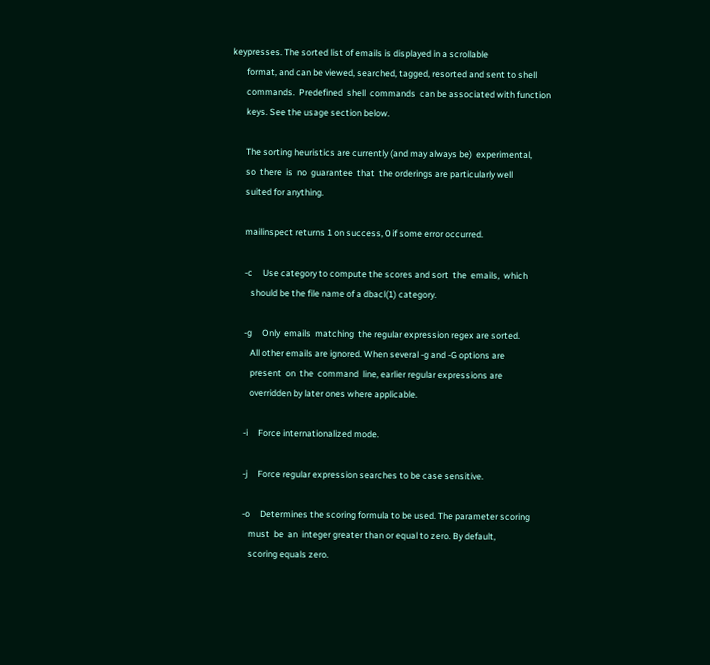keypresses. The sorted list of emails is displayed in a scrollable
       format, and can be viewed, searched, tagged, resorted and sent to shell
       commands.  Predefined  shell  commands  can be associated with function
       keys. See the usage section below.

       The sorting heuristics are currently (and may always be)  experimental,
       so  there  is  no  guarantee  that  the orderings are particularly well
       suited for anything.

       mailinspect returns 1 on success, 0 if some error occurred.

       -c     Use category to compute the scores and sort  the  emails,  which
          should be the file name of a dbacl(1) category.

       -g     Only  emails  matching  the regular expression regex are sorted.
          All other emails are ignored. When several -g and -G options are
          present  on  the  command  line, earlier regular expressions are
          overridden by later ones where applicable.

       -i     Force internationalized mode.

       -j     Force regular expression searches to be case sensitive.

       -o     Determines the scoring formula to be used. The parameter scoring
          must  be  an  integer greater than or equal to zero. By default,
          scoring equals zero.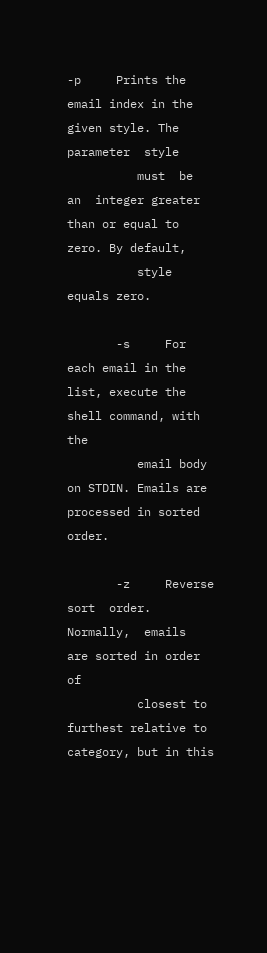-p     Prints the email index in the given style. The  parameter  style
          must  be  an  integer greater than or equal to zero. By default,
          style equals zero.

       -s     For each email in the list, execute the shell command, with  the
          email body on STDIN. Emails are processed in sorted order.

       -z     Reverse  sort  order.  Normally,  emails  are sorted in order of
          closest to furthest relative to category, but in this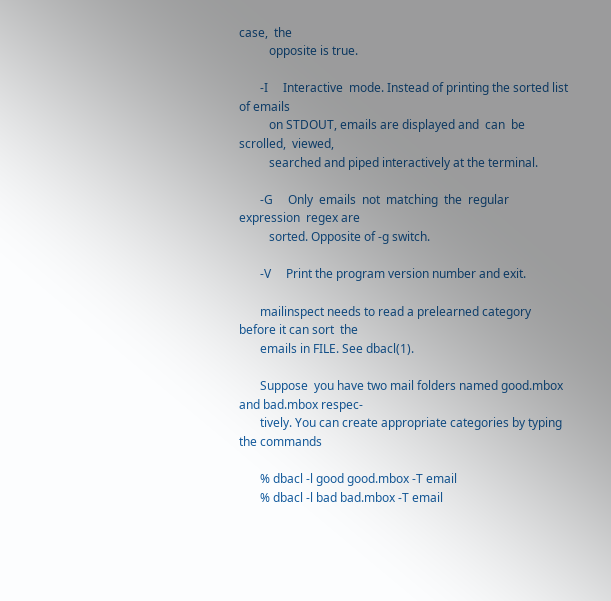case,  the
          opposite is true.

       -I     Interactive  mode. Instead of printing the sorted list of emails
          on STDOUT, emails are displayed and  can  be  scrolled,  viewed,
          searched and piped interactively at the terminal.

       -G     Only  emails  not  matching  the  regular  expression  regex are
          sorted. Opposite of -g switch.

       -V     Print the program version number and exit.

       mailinspect needs to read a prelearned category before it can sort  the
       emails in FILE. See dbacl(1).

       Suppose  you have two mail folders named good.mbox and bad.mbox respec-
       tively. You can create appropriate categories by typing the commands

       % dbacl -l good good.mbox -T email
       % dbacl -l bad bad.mbox -T email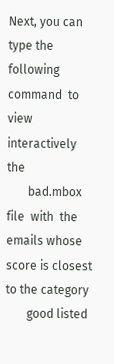Next, you can type the following  command  to  view  interactively  the
       bad.mbox  file  with  the emails whose score is closest to the category
       good listed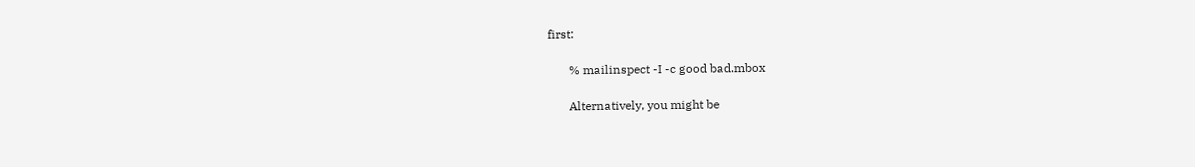first:

       % mailinspect -I -c good bad.mbox

       Alternatively, you might be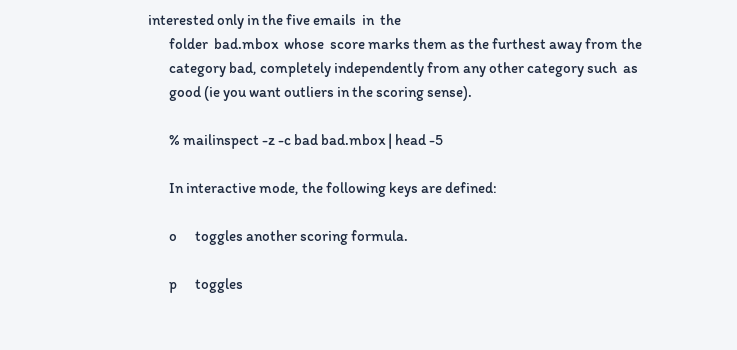interested only in the five emails  in  the
       folder  bad.mbox  whose  score marks them as the furthest away from the
       category bad, completely independently from any other category such  as
       good (ie you want outliers in the scoring sense).

       % mailinspect -z -c bad bad.mbox | head -5

       In interactive mode, the following keys are defined:

       o      toggles another scoring formula.

       p      toggles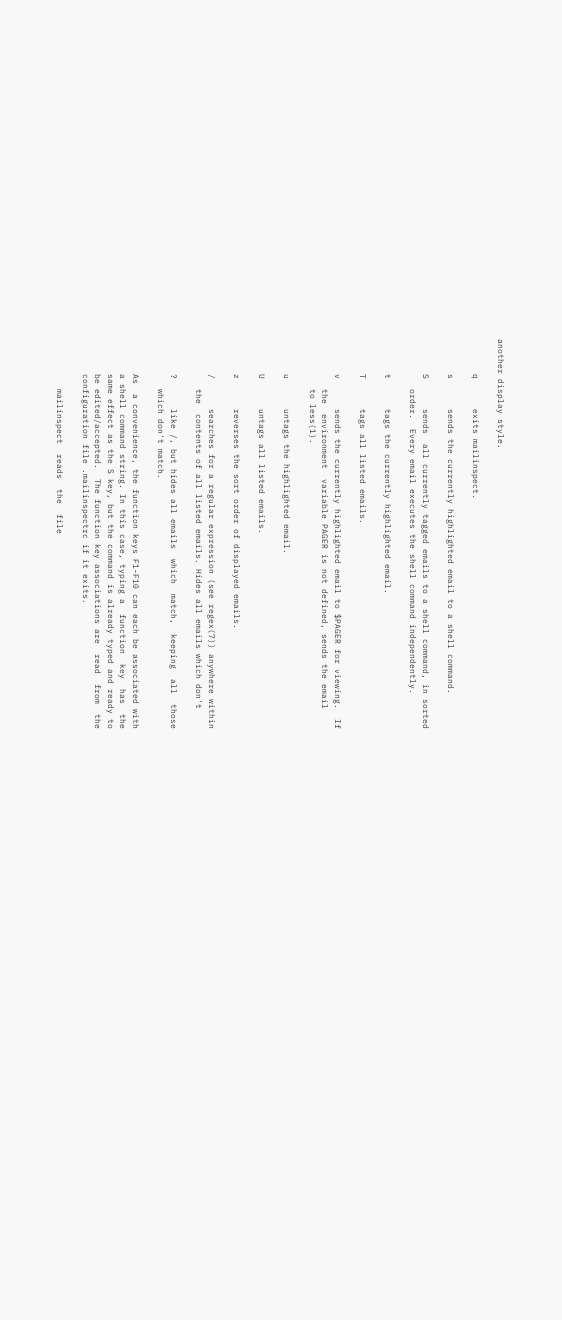another display style.

       q      exits mailinspect.

       s      sends the currently highlighted email to a shell command.

       S      sends  all currently tagged emails to a shell command, in sorted
          order.  Every email executes the shell command independently.

       t      tags the currently highlighted email.

       T      tags all listed emails.

       v      sends the currently highlighted email to $PAGER for viewing.  If
          the  environment  variable PAGER is not defined, sends the email
          to less(1).

       u      untags the highlighted email.

       U      untags all listed emails.

       z      reverses the sort order of displayed emails.

       /      searches for a regular expression (see regex(7)) anywhere within
          the  contents of all listed emails. Hides all emails which don't

       ?      like /, but hides all emails  which  match,  keeping  all  those
          which don't match.

       As  a convenience, the function keys F1-F10 can each be associated with
       a shell command string. In this case, typing a  function  key  has  the
       same effect as the S key, but the command is already typed and ready to
       be edited/accepted.  The function key associations are  read  from  the
       configuration file .mailinspectrc if it exits.

          mailinspect  reads  the  file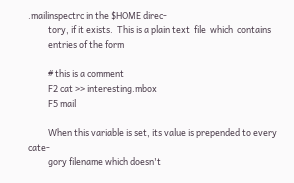.mailinspectrc in the $HOME direc-
          tory, if it exists.  This is a plain text  file  which  contains
          entries of the form

          # this is a comment
          F2 cat >> interesting.mbox
          F5 mail

          When this variable is set, its value is prepended to every cate-
          gory filename which doesn't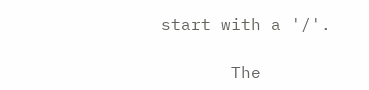start with a '/'.

       The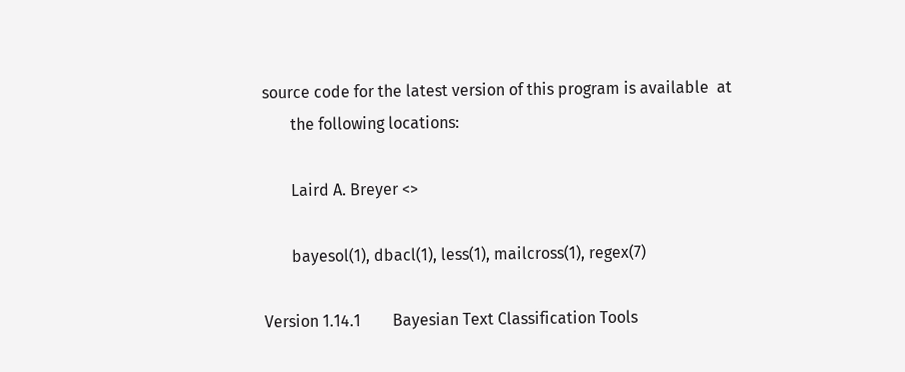source code for the latest version of this program is available  at
       the following locations:

       Laird A. Breyer <>

       bayesol(1), dbacl(1), less(1), mailcross(1), regex(7)

Version 1.14.1        Bayesian Text Classification Tools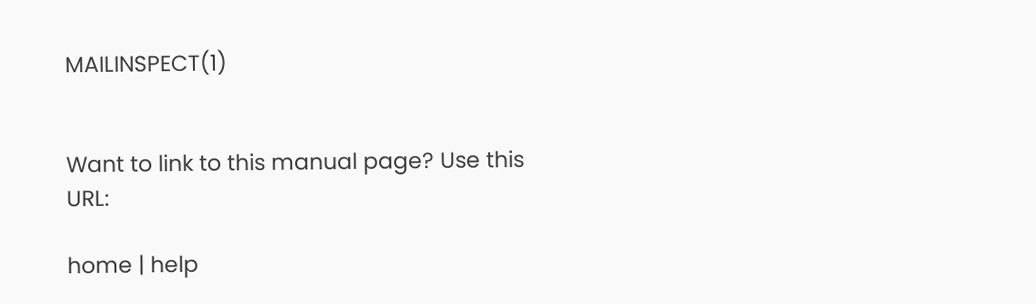MAILINSPECT(1)


Want to link to this manual page? Use this URL:

home | help